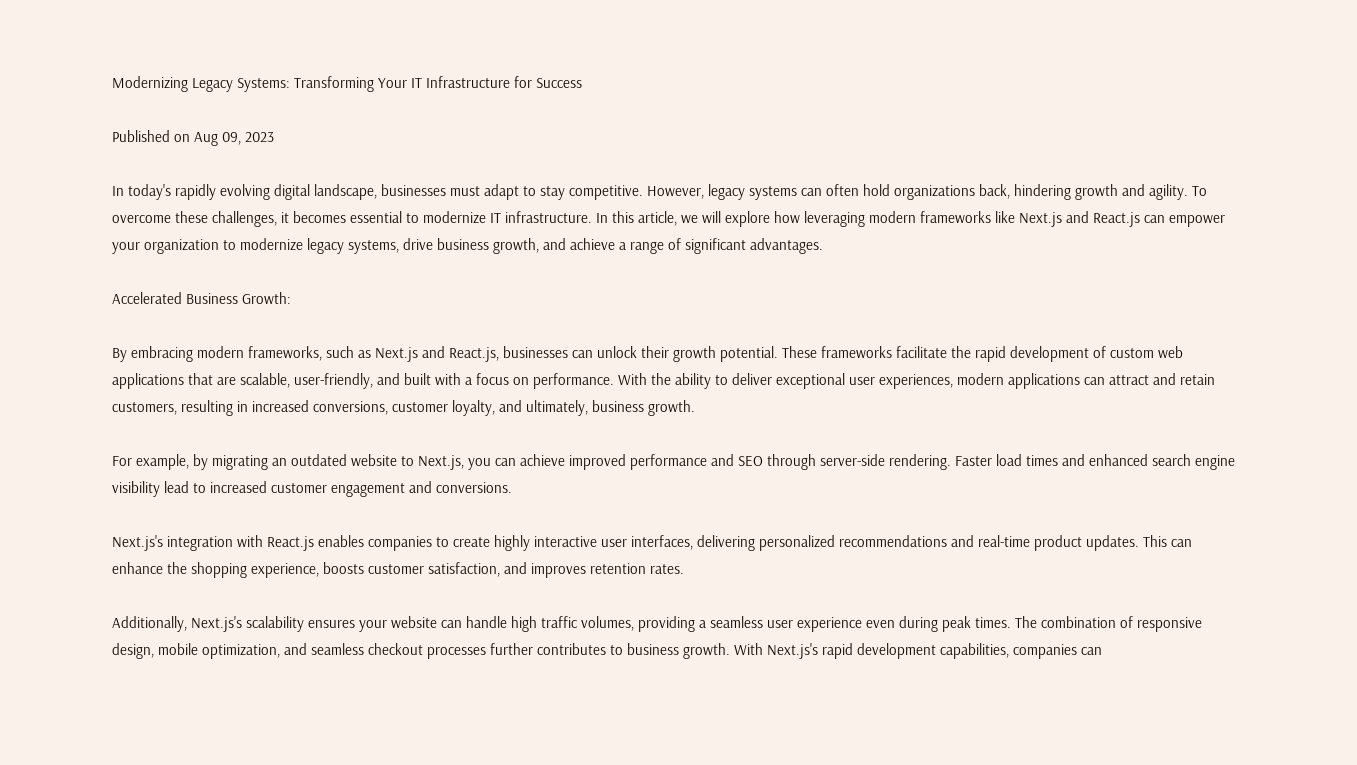Modernizing Legacy Systems: Transforming Your IT Infrastructure for Success

Published on Aug 09, 2023

In today's rapidly evolving digital landscape, businesses must adapt to stay competitive. However, legacy systems can often hold organizations back, hindering growth and agility. To overcome these challenges, it becomes essential to modernize IT infrastructure. In this article, we will explore how leveraging modern frameworks like Next.js and React.js can empower your organization to modernize legacy systems, drive business growth, and achieve a range of significant advantages.

Accelerated Business Growth:

By embracing modern frameworks, such as Next.js and React.js, businesses can unlock their growth potential. These frameworks facilitate the rapid development of custom web applications that are scalable, user-friendly, and built with a focus on performance. With the ability to deliver exceptional user experiences, modern applications can attract and retain customers, resulting in increased conversions, customer loyalty, and ultimately, business growth.

For example, by migrating an outdated website to Next.js, you can achieve improved performance and SEO through server-side rendering. Faster load times and enhanced search engine visibility lead to increased customer engagement and conversions.

Next.js's integration with React.js enables companies to create highly interactive user interfaces, delivering personalized recommendations and real-time product updates. This can enhance the shopping experience, boosts customer satisfaction, and improves retention rates.

Additionally, Next.js's scalability ensures your website can handle high traffic volumes, providing a seamless user experience even during peak times. The combination of responsive design, mobile optimization, and seamless checkout processes further contributes to business growth. With Next.js's rapid development capabilities, companies can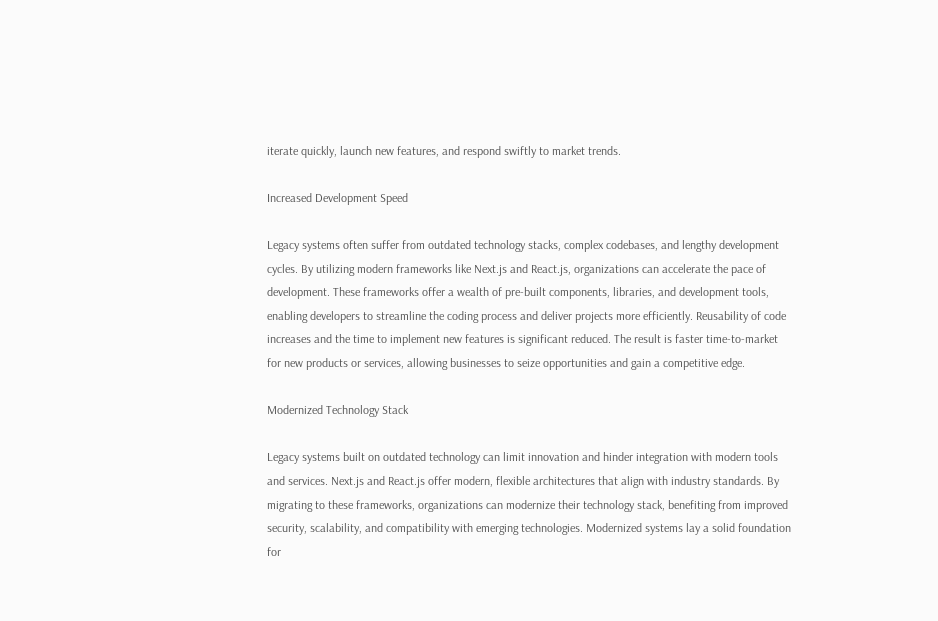iterate quickly, launch new features, and respond swiftly to market trends.

Increased Development Speed

Legacy systems often suffer from outdated technology stacks, complex codebases, and lengthy development cycles. By utilizing modern frameworks like Next.js and React.js, organizations can accelerate the pace of development. These frameworks offer a wealth of pre-built components, libraries, and development tools, enabling developers to streamline the coding process and deliver projects more efficiently. Reusability of code increases and the time to implement new features is significant reduced. The result is faster time-to-market for new products or services, allowing businesses to seize opportunities and gain a competitive edge.

Modernized Technology Stack

Legacy systems built on outdated technology can limit innovation and hinder integration with modern tools and services. Next.js and React.js offer modern, flexible architectures that align with industry standards. By migrating to these frameworks, organizations can modernize their technology stack, benefiting from improved security, scalability, and compatibility with emerging technologies. Modernized systems lay a solid foundation for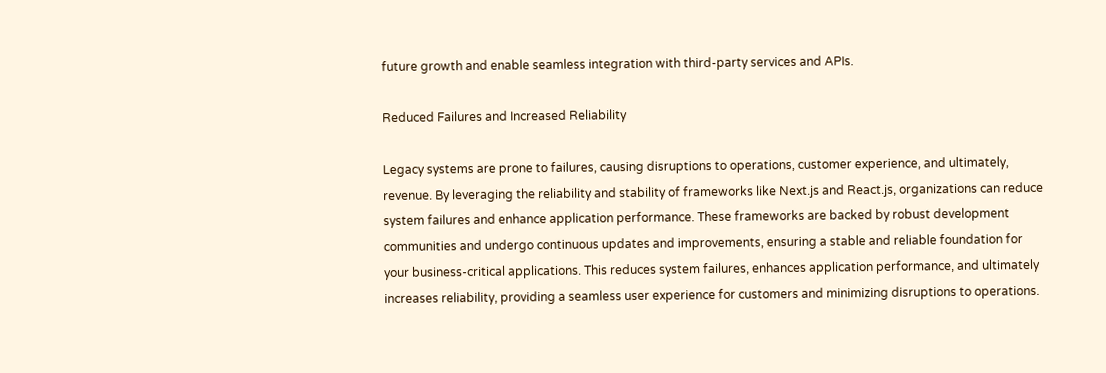future growth and enable seamless integration with third-party services and APIs.

Reduced Failures and Increased Reliability

Legacy systems are prone to failures, causing disruptions to operations, customer experience, and ultimately, revenue. By leveraging the reliability and stability of frameworks like Next.js and React.js, organizations can reduce system failures and enhance application performance. These frameworks are backed by robust development communities and undergo continuous updates and improvements, ensuring a stable and reliable foundation for your business-critical applications. This reduces system failures, enhances application performance, and ultimately increases reliability, providing a seamless user experience for customers and minimizing disruptions to operations.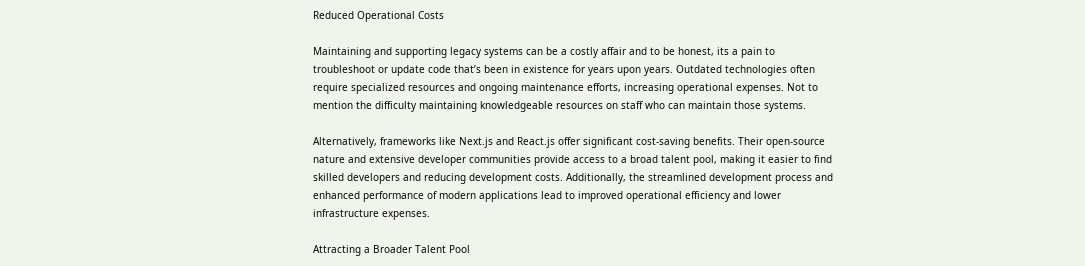Reduced Operational Costs

Maintaining and supporting legacy systems can be a costly affair and to be honest, its a pain to troubleshoot or update code that’s been in existence for years upon years. Outdated technologies often require specialized resources and ongoing maintenance efforts, increasing operational expenses. Not to mention the difficulty maintaining knowledgeable resources on staff who can maintain those systems.

Alternatively, frameworks like Next.js and React.js offer significant cost-saving benefits. Their open-source nature and extensive developer communities provide access to a broad talent pool, making it easier to find skilled developers and reducing development costs. Additionally, the streamlined development process and enhanced performance of modern applications lead to improved operational efficiency and lower infrastructure expenses.

Attracting a Broader Talent Pool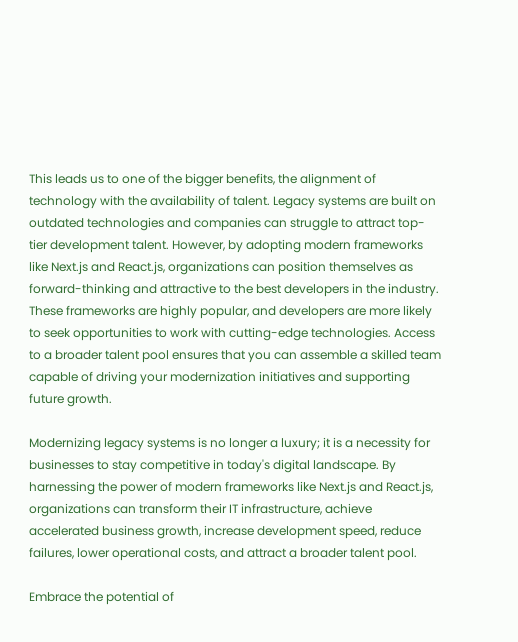This leads us to one of the bigger benefits, the alignment of technology with the availability of talent. Legacy systems are built on outdated technologies and companies can struggle to attract top-tier development talent. However, by adopting modern frameworks like Next.js and React.js, organizations can position themselves as forward-thinking and attractive to the best developers in the industry. These frameworks are highly popular, and developers are more likely to seek opportunities to work with cutting-edge technologies. Access to a broader talent pool ensures that you can assemble a skilled team capable of driving your modernization initiatives and supporting future growth.

Modernizing legacy systems is no longer a luxury; it is a necessity for businesses to stay competitive in today's digital landscape. By harnessing the power of modern frameworks like Next.js and React.js, organizations can transform their IT infrastructure, achieve accelerated business growth, increase development speed, reduce failures, lower operational costs, and attract a broader talent pool.

Embrace the potential of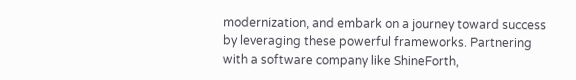modernization, and embark on a journey toward success by leveraging these powerful frameworks. Partnering with a software company like ShineForth,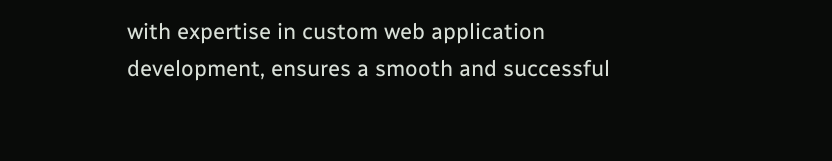with expertise in custom web application development, ensures a smooth and successful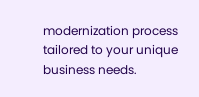modernization process tailored to your unique business needs.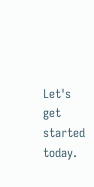Let's get started today.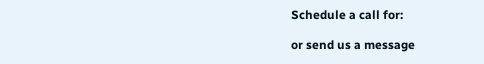Schedule a call for:

or send us a message